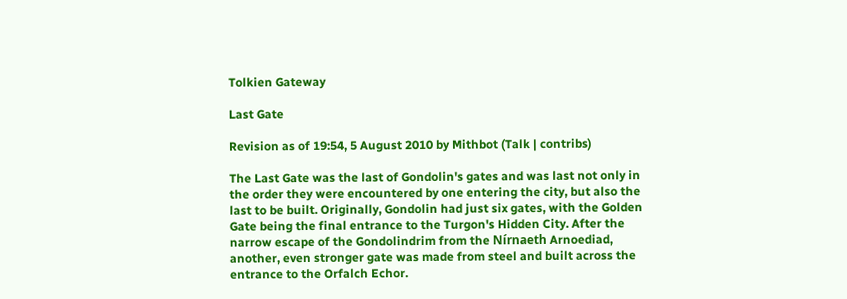Tolkien Gateway

Last Gate

Revision as of 19:54, 5 August 2010 by Mithbot (Talk | contribs)

The Last Gate was the last of Gondolin's gates and was last not only in the order they were encountered by one entering the city, but also the last to be built. Originally, Gondolin had just six gates, with the Golden Gate being the final entrance to the Turgon's Hidden City. After the narrow escape of the Gondolindrim from the Nírnaeth Arnoediad, another, even stronger gate was made from steel and built across the entrance to the Orfalch Echor.